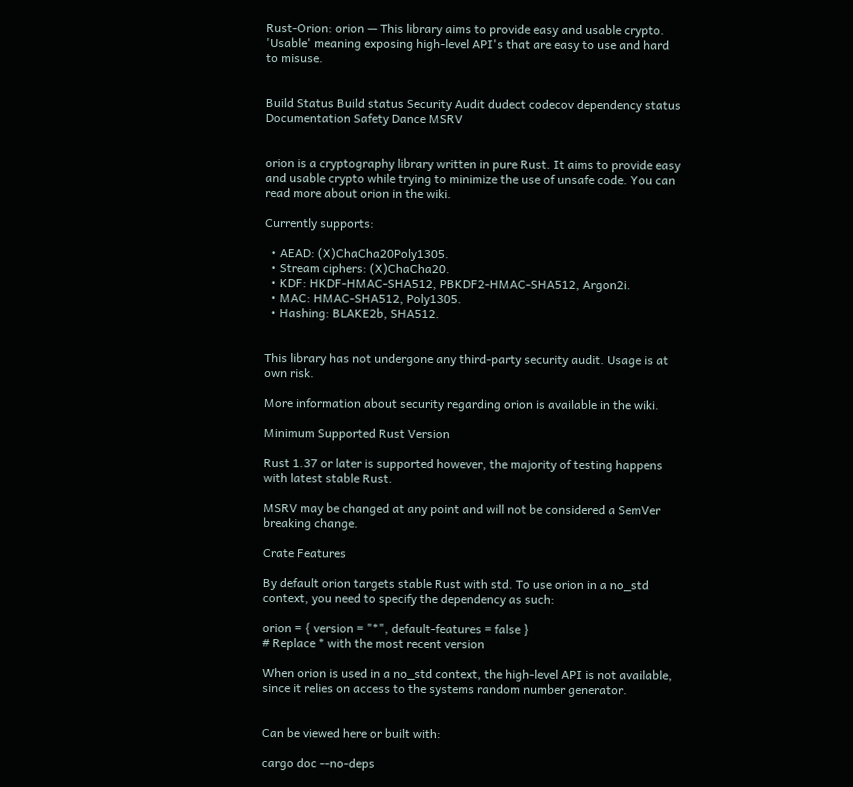Rust-Orion: orion — This library aims to provide easy and usable crypto. 'Usable' meaning exposing high-level API's that are easy to use and hard to misuse.


Build Status Build status Security Audit dudect codecov dependency status Documentation Safety Dance MSRV


orion is a cryptography library written in pure Rust. It aims to provide easy and usable crypto while trying to minimize the use of unsafe code. You can read more about orion in the wiki.

Currently supports:

  • AEAD: (X)ChaCha20Poly1305.
  • Stream ciphers: (X)ChaCha20.
  • KDF: HKDF-HMAC-SHA512, PBKDF2-HMAC-SHA512, Argon2i.
  • MAC: HMAC-SHA512, Poly1305.
  • Hashing: BLAKE2b, SHA512.


This library has not undergone any third-party security audit. Usage is at own risk.

More information about security regarding orion is available in the wiki.

Minimum Supported Rust Version

Rust 1.37 or later is supported however, the majority of testing happens with latest stable Rust.

MSRV may be changed at any point and will not be considered a SemVer breaking change.

Crate Features

By default orion targets stable Rust with std. To use orion in a no_std context, you need to specify the dependency as such:

orion = { version = "*", default-features = false }
# Replace * with the most recent version

When orion is used in a no_std context, the high-level API is not available, since it relies on access to the systems random number generator.


Can be viewed here or built with:

cargo doc --no-deps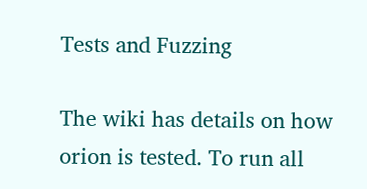Tests and Fuzzing

The wiki has details on how orion is tested. To run all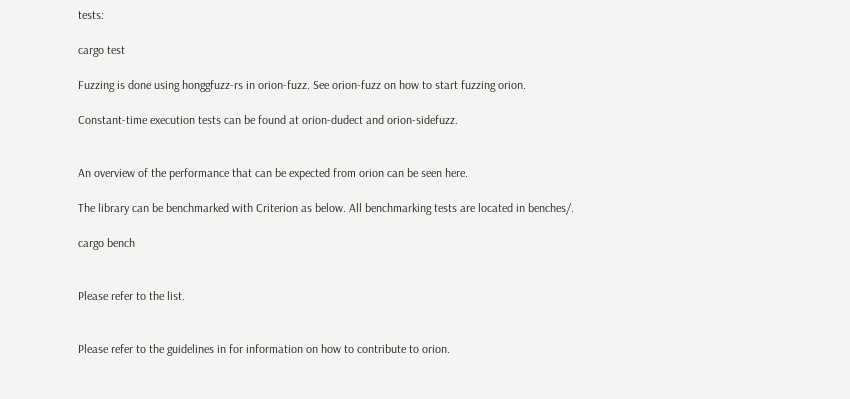tests:

cargo test

Fuzzing is done using honggfuzz-rs in orion-fuzz. See orion-fuzz on how to start fuzzing orion.

Constant-time execution tests can be found at orion-dudect and orion-sidefuzz.


An overview of the performance that can be expected from orion can be seen here.

The library can be benchmarked with Criterion as below. All benchmarking tests are located in benches/.

cargo bench


Please refer to the list.


Please refer to the guidelines in for information on how to contribute to orion.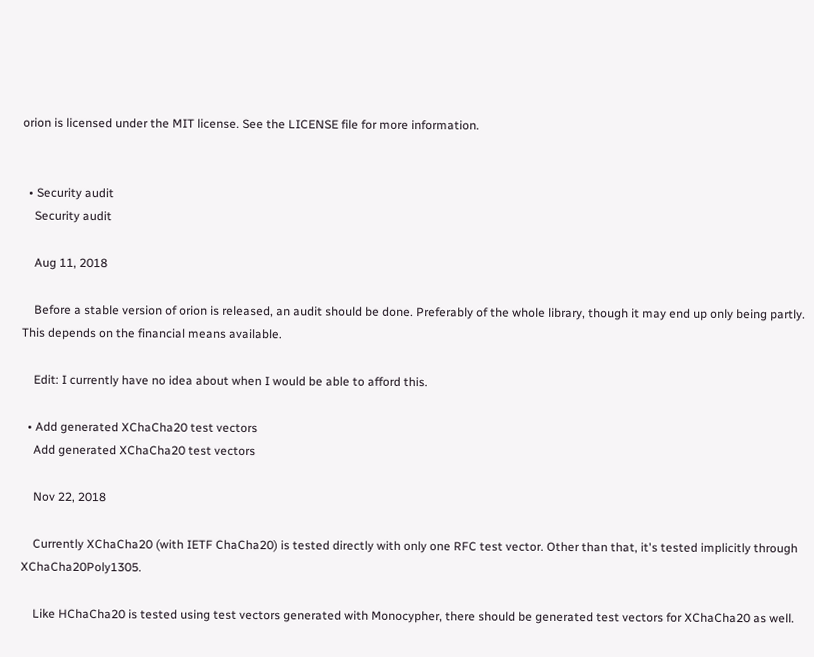orion is licensed under the MIT license. See the LICENSE file for more information.


  • Security audit
    Security audit

    Aug 11, 2018

    Before a stable version of orion is released, an audit should be done. Preferably of the whole library, though it may end up only being partly. This depends on the financial means available.

    Edit: I currently have no idea about when I would be able to afford this.

  • Add generated XChaCha20 test vectors
    Add generated XChaCha20 test vectors

    Nov 22, 2018

    Currently XChaCha20 (with IETF ChaCha20) is tested directly with only one RFC test vector. Other than that, it's tested implicitly through XChaCha20Poly1305.

    Like HChaCha20 is tested using test vectors generated with Monocypher, there should be generated test vectors for XChaCha20 as well.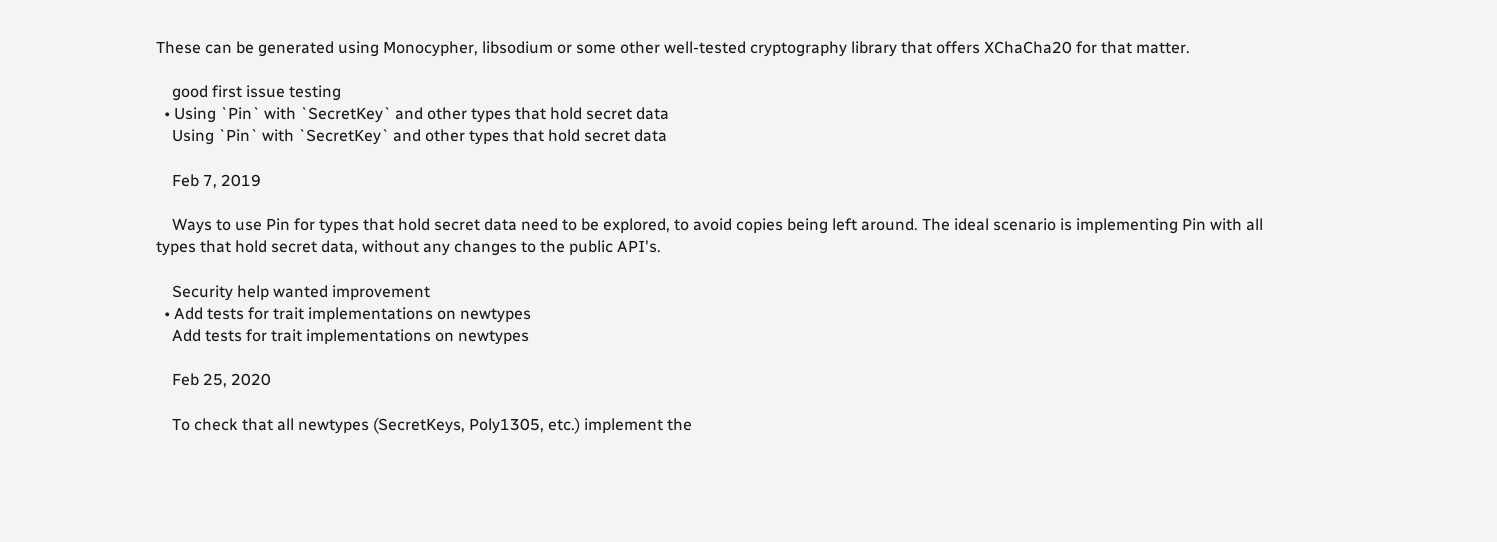These can be generated using Monocypher, libsodium or some other well-tested cryptography library that offers XChaCha20 for that matter.

    good first issue testing
  • Using `Pin` with `SecretKey` and other types that hold secret data
    Using `Pin` with `SecretKey` and other types that hold secret data

    Feb 7, 2019

    Ways to use Pin for types that hold secret data need to be explored, to avoid copies being left around. The ideal scenario is implementing Pin with all types that hold secret data, without any changes to the public API's.

    Security help wanted improvement
  • Add tests for trait implementations on newtypes
    Add tests for trait implementations on newtypes

    Feb 25, 2020

    To check that all newtypes (SecretKeys, Poly1305, etc.) implement the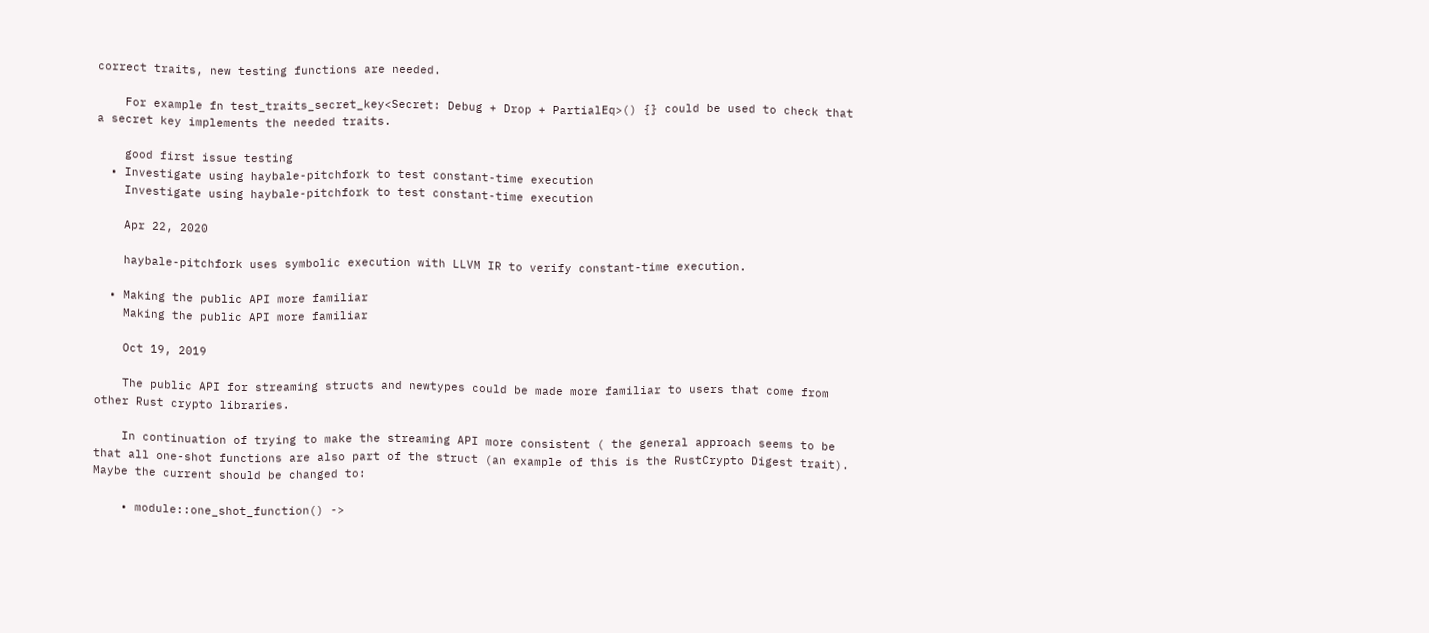correct traits, new testing functions are needed.

    For example fn test_traits_secret_key<Secret: Debug + Drop + PartialEq>() {} could be used to check that a secret key implements the needed traits.

    good first issue testing
  • Investigate using haybale-pitchfork to test constant-time execution
    Investigate using haybale-pitchfork to test constant-time execution

    Apr 22, 2020

    haybale-pitchfork uses symbolic execution with LLVM IR to verify constant-time execution.

  • Making the public API more familiar
    Making the public API more familiar

    Oct 19, 2019

    The public API for streaming structs and newtypes could be made more familiar to users that come from other Rust crypto libraries.

    In continuation of trying to make the streaming API more consistent ( the general approach seems to be that all one-shot functions are also part of the struct (an example of this is the RustCrypto Digest trait). Maybe the current should be changed to:

    • module::one_shot_function() ->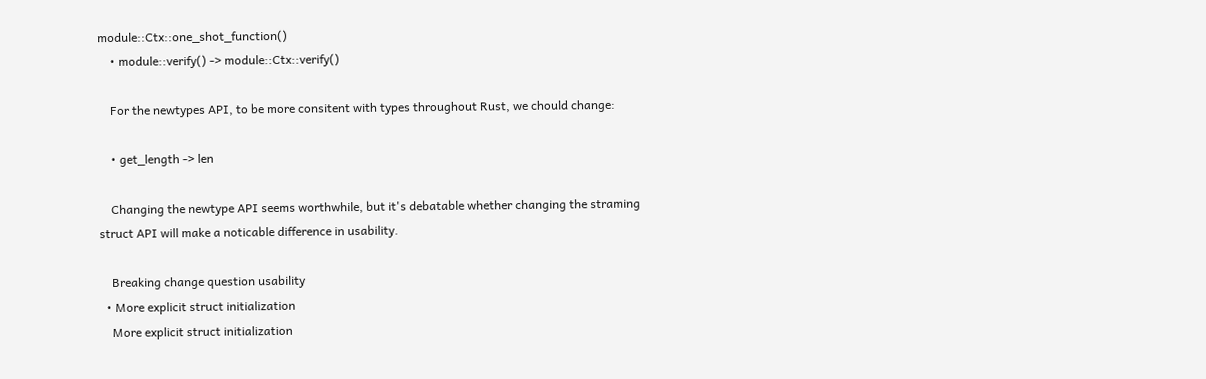module::Ctx::one_shot_function()
    • module::verify() -> module::Ctx::verify()

    For the newtypes API, to be more consitent with types throughout Rust, we chould change:

    • get_length -> len

    Changing the newtype API seems worthwhile, but it's debatable whether changing the straming struct API will make a noticable difference in usability.

    Breaking change question usability
  • More explicit struct initialization
    More explicit struct initialization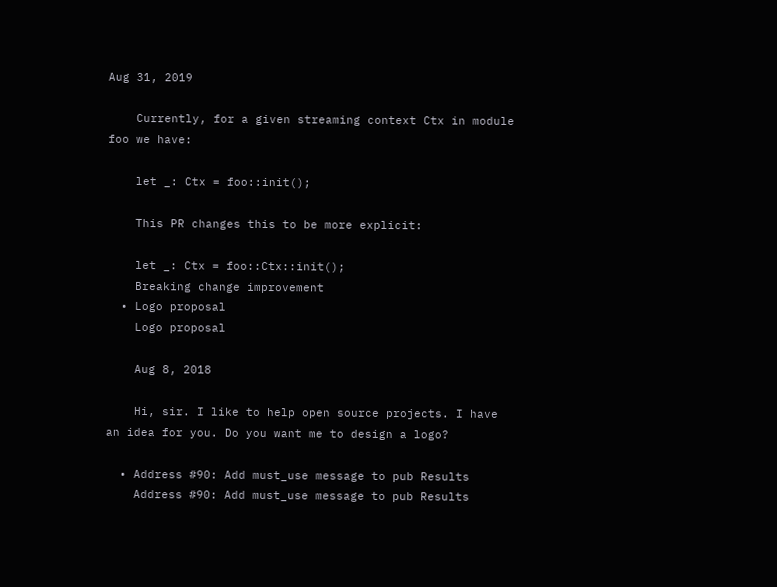Aug 31, 2019

    Currently, for a given streaming context Ctx in module foo we have:

    let _: Ctx = foo::init();

    This PR changes this to be more explicit:

    let _: Ctx = foo::Ctx::init();
    Breaking change improvement
  • Logo proposal
    Logo proposal

    Aug 8, 2018

    Hi, sir. I like to help open source projects. I have an idea for you. Do you want me to design a logo?

  • Address #90: Add must_use message to pub Results
    Address #90: Add must_use message to pub Results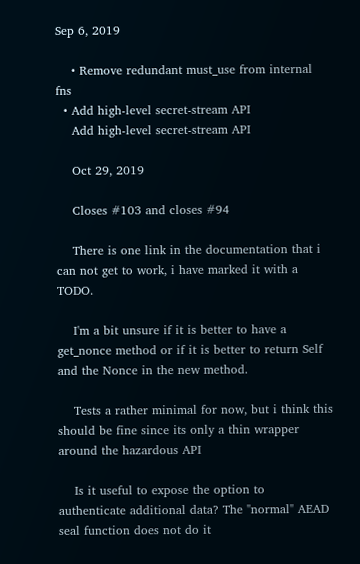Sep 6, 2019

    • Remove redundant must_use from internal fns
  • Add high-level secret-stream API
    Add high-level secret-stream API

    Oct 29, 2019

    Closes #103 and closes #94

    There is one link in the documentation that i can not get to work, i have marked it with a TODO.

    I'm a bit unsure if it is better to have a get_nonce method or if it is better to return Self and the Nonce in the new method.

    Tests a rather minimal for now, but i think this should be fine since its only a thin wrapper around the hazardous API

    Is it useful to expose the option to authenticate additional data? The "normal" AEAD seal function does not do it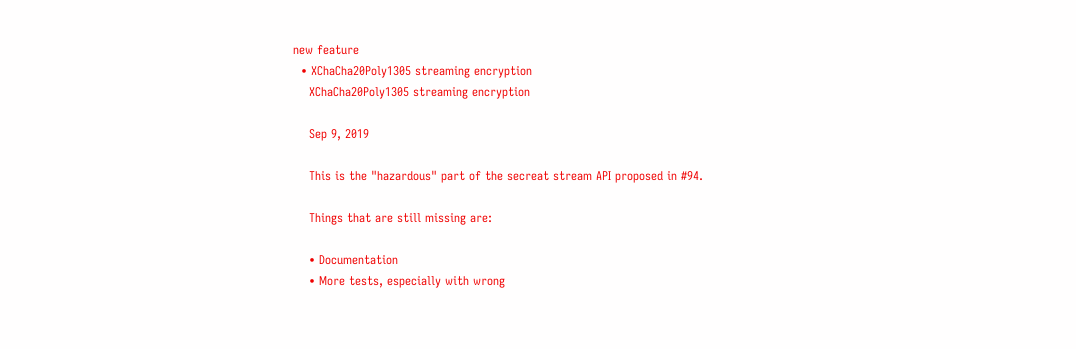new feature
  • XChaCha20Poly1305 streaming encryption
    XChaCha20Poly1305 streaming encryption

    Sep 9, 2019

    This is the "hazardous" part of the secreat stream API proposed in #94.

    Things that are still missing are:

    • Documentation
    • More tests, especially with wrong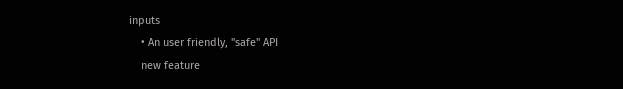inputs
    • An user friendly, "safe" API
    new feature